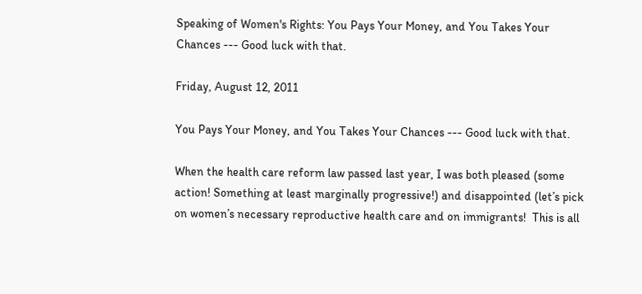Speaking of Women's Rights: You Pays Your Money, and You Takes Your Chances --- Good luck with that.

Friday, August 12, 2011

You Pays Your Money, and You Takes Your Chances --- Good luck with that.

When the health care reform law passed last year, I was both pleased (some action! Something at least marginally progressive!) and disappointed (let’s pick on women’s necessary reproductive health care and on immigrants!  This is all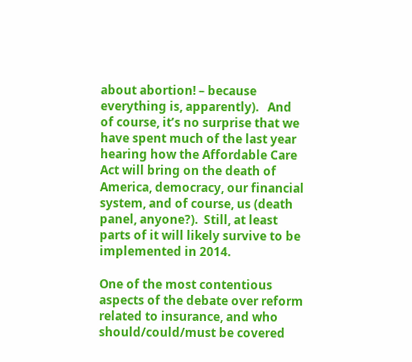about abortion! – because everything is, apparently).   And of course, it’s no surprise that we have spent much of the last year hearing how the Affordable Care Act will bring on the death of America, democracy, our financial system, and of course, us (death panel, anyone?).  Still, at least parts of it will likely survive to be implemented in 2014.

One of the most contentious aspects of the debate over reform related to insurance, and who should/could/must be covered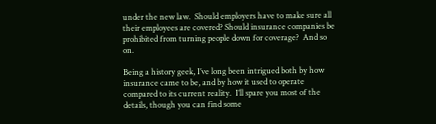under the new law.  Should employers have to make sure all their employees are covered? Should insurance companies be prohibited from turning people down for coverage?  And so on.

Being a history geek, I’ve long been intrigued both by how insurance came to be, and by how it used to operate compared to its current reality.  I’ll spare you most of the details, though you can find some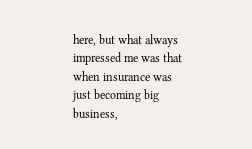here, but what always impressed me was that when insurance was just becoming big business,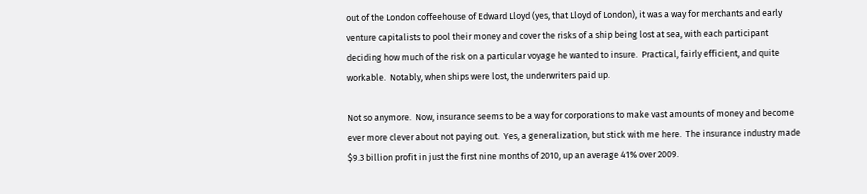out of the London coffeehouse of Edward Lloyd (yes, that Lloyd of London), it was a way for merchants and early venture capitalists to pool their money and cover the risks of a ship being lost at sea, with each participant deciding how much of the risk on a particular voyage he wanted to insure.  Practical, fairly efficient, and quite workable.  Notably, when ships were lost, the underwriters paid up.

Not so anymore.  Now, insurance seems to be a way for corporations to make vast amounts of money and become ever more clever about not paying out.  Yes, a generalization, but stick with me here.  The insurance industry made $9.3 billion profit in just the first nine months of 2010, up an average 41% over 2009.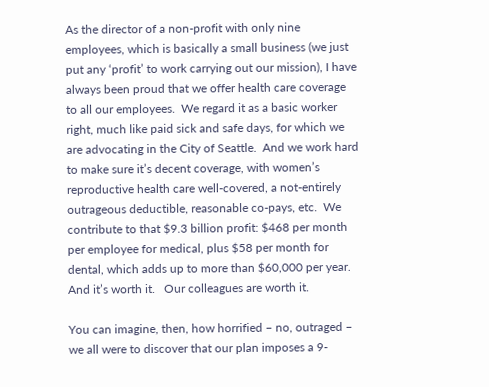As the director of a non-profit with only nine employees, which is basically a small business (we just put any ‘profit’ to work carrying out our mission), I have always been proud that we offer health care coverage to all our employees.  We regard it as a basic worker right, much like paid sick and safe days, for which we are advocating in the City of Seattle.  And we work hard to make sure it’s decent coverage, with women’s reproductive health care well-covered, a not-entirely outrageous deductible, reasonable co-pays, etc.  We contribute to that $9.3 billion profit: $468 per month per employee for medical, plus $58 per month for dental, which adds up to more than $60,000 per year. And it’s worth it.   Our colleagues are worth it.

You can imagine, then, how horrified – no, outraged – we all were to discover that our plan imposes a 9-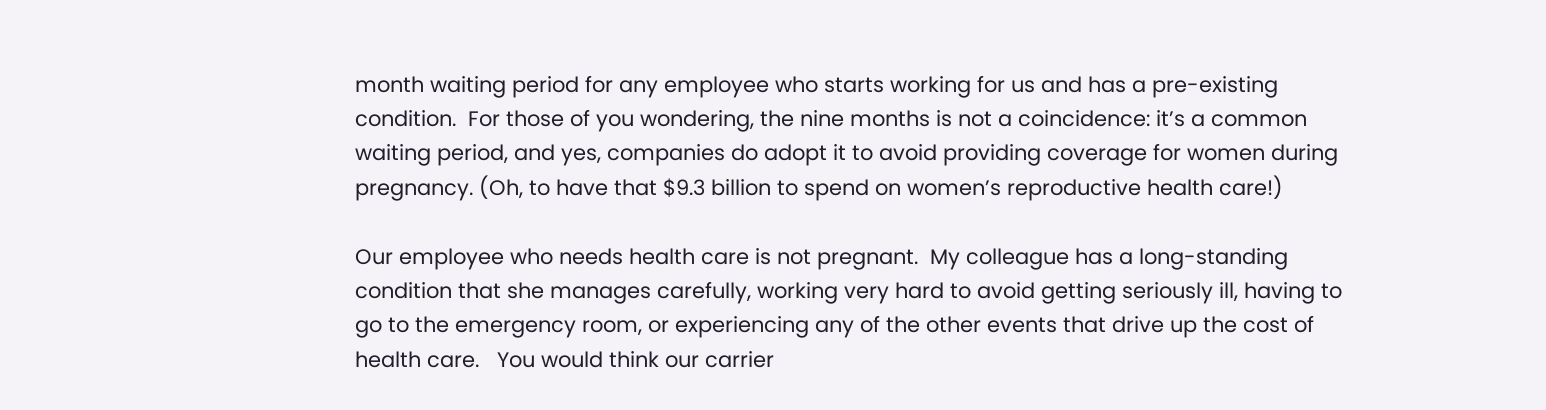month waiting period for any employee who starts working for us and has a pre-existing condition.  For those of you wondering, the nine months is not a coincidence: it’s a common waiting period, and yes, companies do adopt it to avoid providing coverage for women during pregnancy. (Oh, to have that $9.3 billion to spend on women’s reproductive health care!)

Our employee who needs health care is not pregnant.  My colleague has a long-standing condition that she manages carefully, working very hard to avoid getting seriously ill, having to go to the emergency room, or experiencing any of the other events that drive up the cost of health care.   You would think our carrier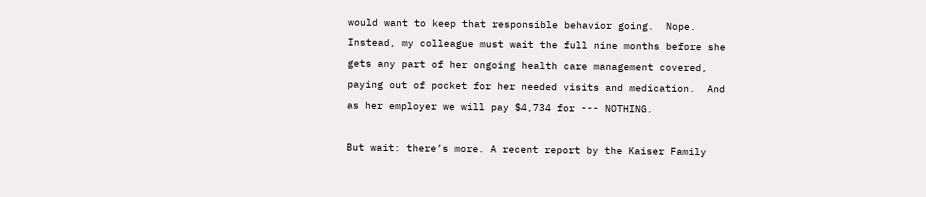would want to keep that responsible behavior going.  Nope.  Instead, my colleague must wait the full nine months before she gets any part of her ongoing health care management covered, paying out of pocket for her needed visits and medication.  And as her employer we will pay $4,734 for --- NOTHING.

But wait: there’s more. A recent report by the Kaiser Family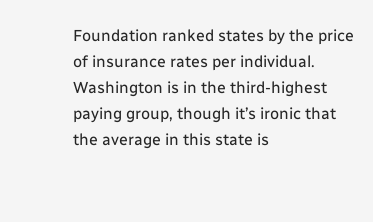Foundation ranked states by the price of insurance rates per individual. Washington is in the third-highest paying group, though it’s ironic that the average in this state is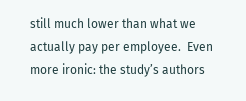still much lower than what we actually pay per employee.  Even more ironic: the study’s authors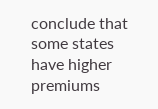conclude that some states have higher premiums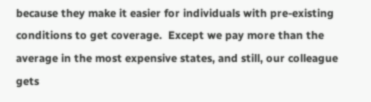because they make it easier for individuals with pre-existing conditions to get coverage.  Except we pay more than the average in the most expensive states, and still, our colleague gets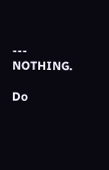--- NOTHING.

Do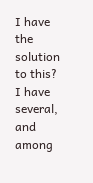I have the solution to this?  I have several, and among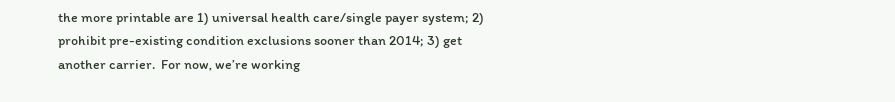the more printable are 1) universal health care/single payer system; 2) prohibit pre-existing condition exclusions sooner than 2014; 3) get another carrier.  For now, we’re working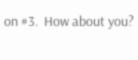on #3.  How about you?